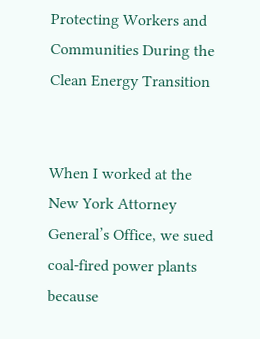Protecting Workers and Communities During the Clean Energy Transition


When I worked at the New York Attorney General’s Office, we sued coal-fired power plants because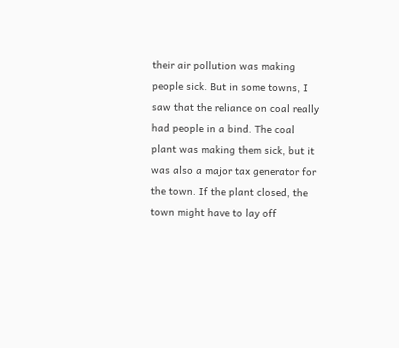their air pollution was making people sick. But in some towns, I saw that the reliance on coal really had people in a bind. The coal plant was making them sick, but it was also a major tax generator for the town. If the plant closed, the town might have to lay off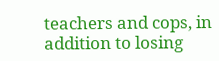teachers and cops, in addition to losing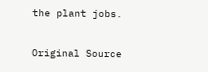the plant jobs.

Original Source